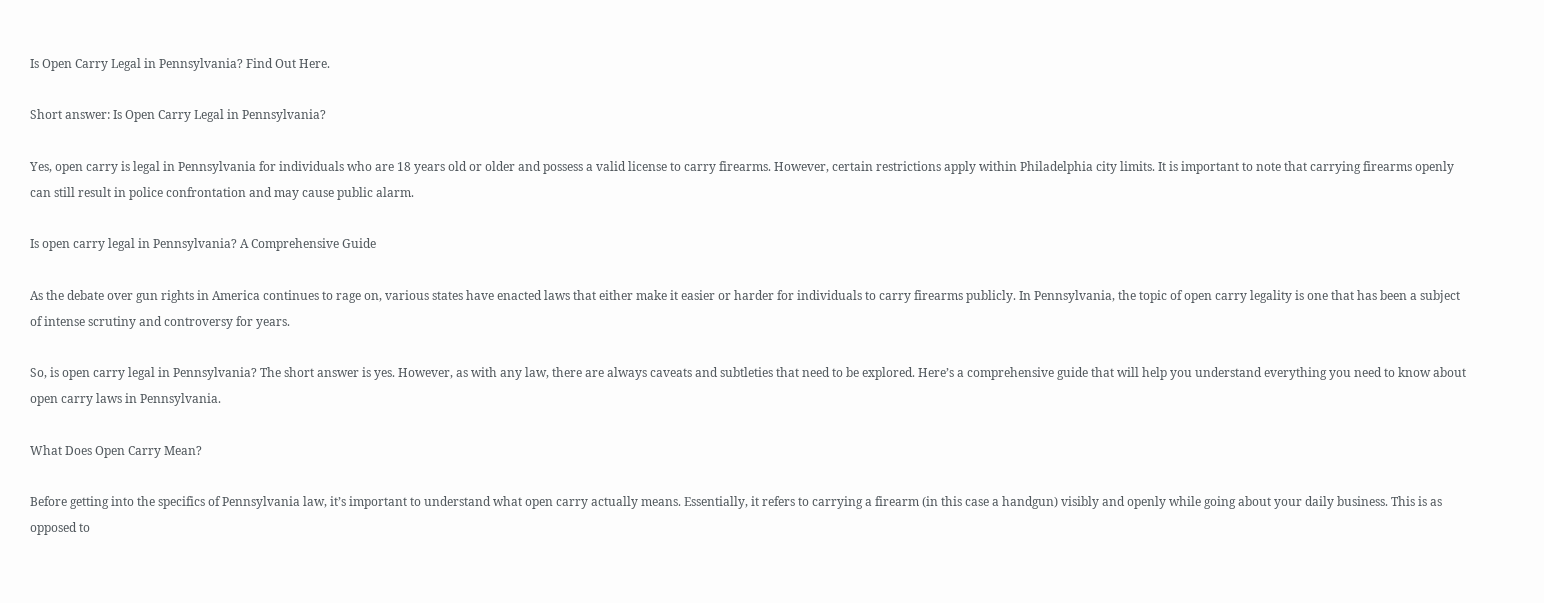Is Open Carry Legal in Pennsylvania? Find Out Here.

Short answer: Is Open Carry Legal in Pennsylvania?

Yes, open carry is legal in Pennsylvania for individuals who are 18 years old or older and possess a valid license to carry firearms. However, certain restrictions apply within Philadelphia city limits. It is important to note that carrying firearms openly can still result in police confrontation and may cause public alarm.

Is open carry legal in Pennsylvania? A Comprehensive Guide

As the debate over gun rights in America continues to rage on, various states have enacted laws that either make it easier or harder for individuals to carry firearms publicly. In Pennsylvania, the topic of open carry legality is one that has been a subject of intense scrutiny and controversy for years.

So, is open carry legal in Pennsylvania? The short answer is yes. However, as with any law, there are always caveats and subtleties that need to be explored. Here’s a comprehensive guide that will help you understand everything you need to know about open carry laws in Pennsylvania.

What Does Open Carry Mean?

Before getting into the specifics of Pennsylvania law, it’s important to understand what open carry actually means. Essentially, it refers to carrying a firearm (in this case a handgun) visibly and openly while going about your daily business. This is as opposed to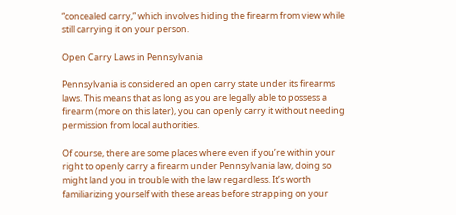“concealed carry,” which involves hiding the firearm from view while still carrying it on your person.

Open Carry Laws in Pennsylvania

Pennsylvania is considered an open carry state under its firearms laws. This means that as long as you are legally able to possess a firearm (more on this later), you can openly carry it without needing permission from local authorities.

Of course, there are some places where even if you’re within your right to openly carry a firearm under Pennsylvania law, doing so might land you in trouble with the law regardless. It’s worth familiarizing yourself with these areas before strapping on your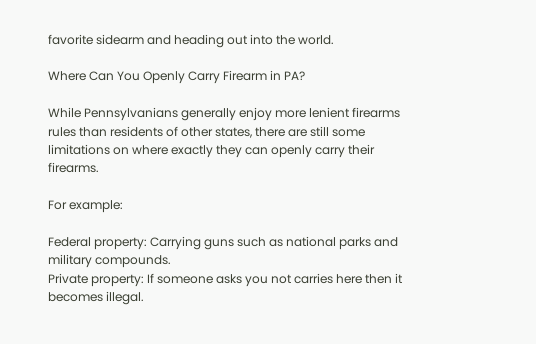favorite sidearm and heading out into the world.

Where Can You Openly Carry Firearm in PA?

While Pennsylvanians generally enjoy more lenient firearms rules than residents of other states, there are still some limitations on where exactly they can openly carry their firearms.

For example:

Federal property: Carrying guns such as national parks and military compounds.
Private property: If someone asks you not carries here then it becomes illegal.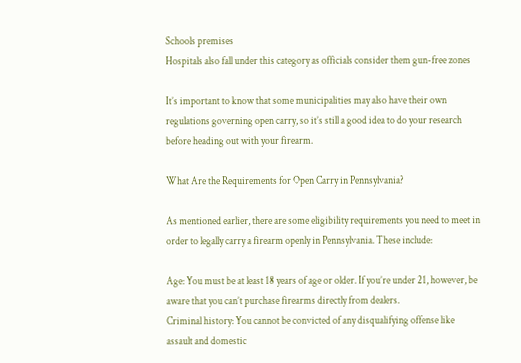Schools premises
Hospitals also fall under this category as officials consider them gun-free zones

It’s important to know that some municipalities may also have their own regulations governing open carry, so it’s still a good idea to do your research before heading out with your firearm.

What Are the Requirements for Open Carry in Pennsylvania?

As mentioned earlier, there are some eligibility requirements you need to meet in order to legally carry a firearm openly in Pennsylvania. These include:

Age: You must be at least 18 years of age or older. If you’re under 21, however, be aware that you can’t purchase firearms directly from dealers.
Criminal history: You cannot be convicted of any disqualifying offense like assault and domestic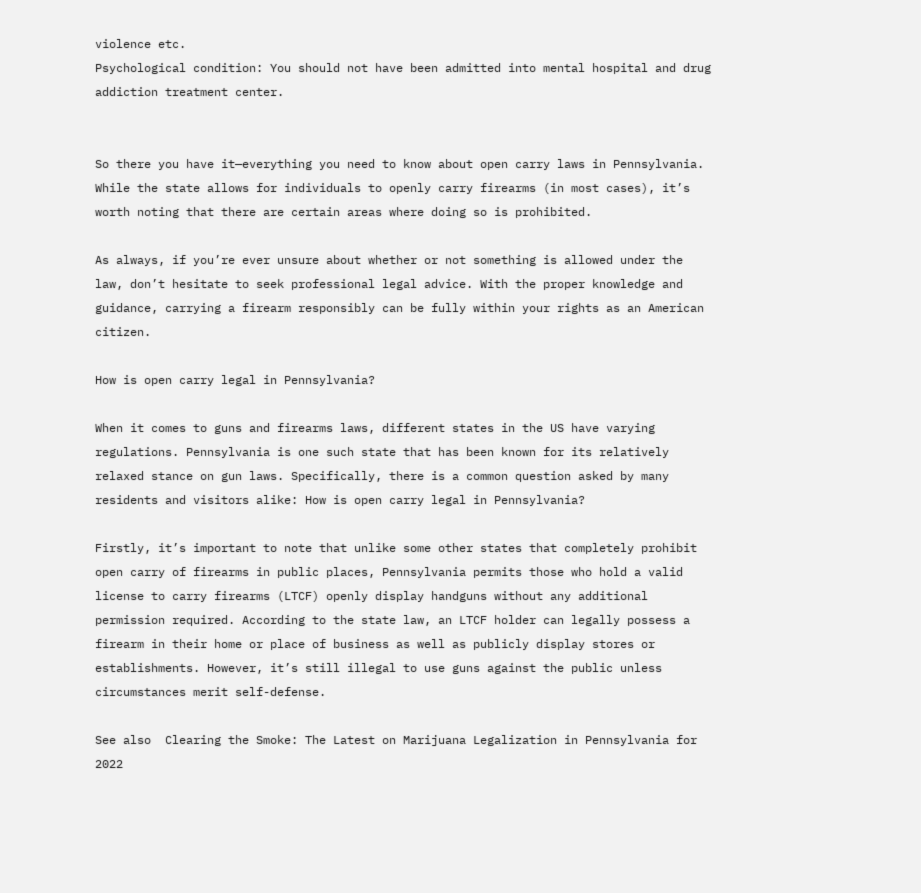violence etc.
Psychological condition: You should not have been admitted into mental hospital and drug addiction treatment center.


So there you have it—everything you need to know about open carry laws in Pennsylvania. While the state allows for individuals to openly carry firearms (in most cases), it’s worth noting that there are certain areas where doing so is prohibited.

As always, if you’re ever unsure about whether or not something is allowed under the law, don’t hesitate to seek professional legal advice. With the proper knowledge and guidance, carrying a firearm responsibly can be fully within your rights as an American citizen.

How is open carry legal in Pennsylvania?

When it comes to guns and firearms laws, different states in the US have varying regulations. Pennsylvania is one such state that has been known for its relatively relaxed stance on gun laws. Specifically, there is a common question asked by many residents and visitors alike: How is open carry legal in Pennsylvania?

Firstly, it’s important to note that unlike some other states that completely prohibit open carry of firearms in public places, Pennsylvania permits those who hold a valid license to carry firearms (LTCF) openly display handguns without any additional permission required. According to the state law, an LTCF holder can legally possess a firearm in their home or place of business as well as publicly display stores or establishments. However, it’s still illegal to use guns against the public unless circumstances merit self-defense.

See also  Clearing the Smoke: The Latest on Marijuana Legalization in Pennsylvania for 2022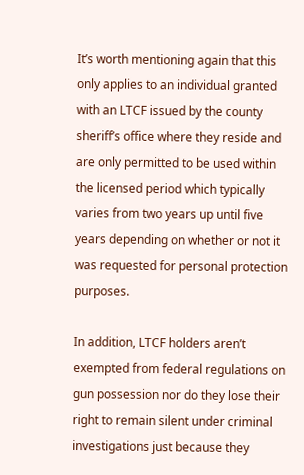It’s worth mentioning again that this only applies to an individual granted with an LTCF issued by the county sheriff’s office where they reside and are only permitted to be used within the licensed period which typically varies from two years up until five years depending on whether or not it was requested for personal protection purposes.

In addition, LTCF holders aren’t exempted from federal regulations on gun possession nor do they lose their right to remain silent under criminal investigations just because they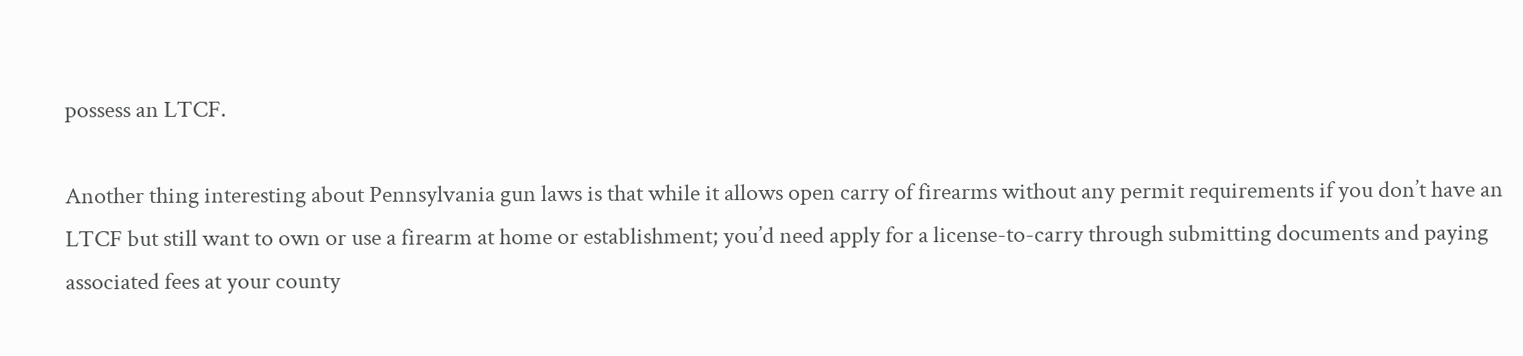possess an LTCF.

Another thing interesting about Pennsylvania gun laws is that while it allows open carry of firearms without any permit requirements if you don’t have an LTCF but still want to own or use a firearm at home or establishment; you’d need apply for a license-to-carry through submitting documents and paying associated fees at your county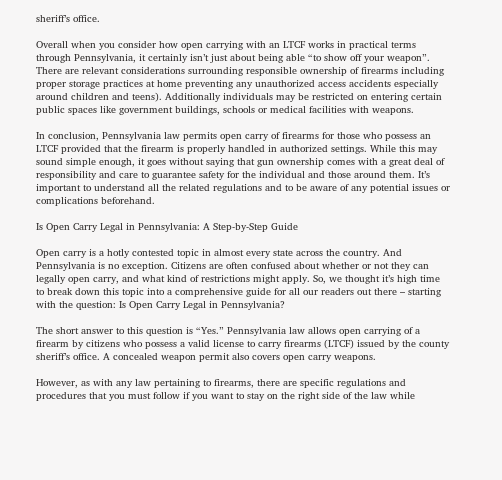sheriff’s office.

Overall when you consider how open carrying with an LTCF works in practical terms through Pennsylvania, it certainly isn’t just about being able “to show off your weapon”. There are relevant considerations surrounding responsible ownership of firearms including proper storage practices at home preventing any unauthorized access accidents especially around children and teens). Additionally individuals may be restricted on entering certain public spaces like government buildings, schools or medical facilities with weapons.

In conclusion, Pennsylvania law permits open carry of firearms for those who possess an LTCF provided that the firearm is properly handled in authorized settings. While this may sound simple enough, it goes without saying that gun ownership comes with a great deal of responsibility and care to guarantee safety for the individual and those around them. It’s important to understand all the related regulations and to be aware of any potential issues or complications beforehand.

Is Open Carry Legal in Pennsylvania: A Step-by-Step Guide

Open carry is a hotly contested topic in almost every state across the country. And Pennsylvania is no exception. Citizens are often confused about whether or not they can legally open carry, and what kind of restrictions might apply. So, we thought it’s high time to break down this topic into a comprehensive guide for all our readers out there – starting with the question: Is Open Carry Legal in Pennsylvania?

The short answer to this question is “Yes.” Pennsylvania law allows open carrying of a firearm by citizens who possess a valid license to carry firearms (LTCF) issued by the county sheriff’s office. A concealed weapon permit also covers open carry weapons.

However, as with any law pertaining to firearms, there are specific regulations and procedures that you must follow if you want to stay on the right side of the law while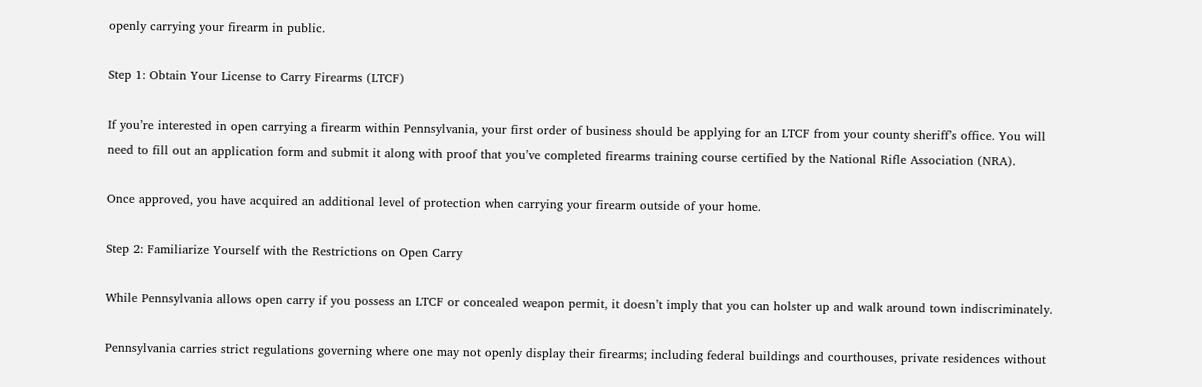openly carrying your firearm in public.

Step 1: Obtain Your License to Carry Firearms (LTCF)

If you’re interested in open carrying a firearm within Pennsylvania, your first order of business should be applying for an LTCF from your county sheriff’s office. You will need to fill out an application form and submit it along with proof that you’ve completed firearms training course certified by the National Rifle Association (NRA).

Once approved, you have acquired an additional level of protection when carrying your firearm outside of your home.

Step 2: Familiarize Yourself with the Restrictions on Open Carry

While Pennsylvania allows open carry if you possess an LTCF or concealed weapon permit, it doesn’t imply that you can holster up and walk around town indiscriminately.

Pennsylvania carries strict regulations governing where one may not openly display their firearms; including federal buildings and courthouses, private residences without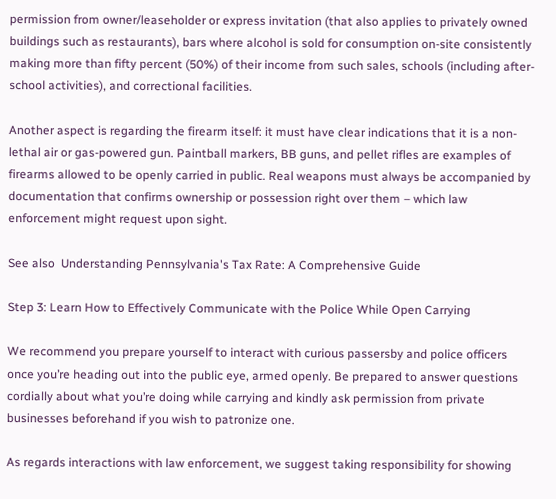permission from owner/leaseholder or express invitation (that also applies to privately owned buildings such as restaurants), bars where alcohol is sold for consumption on-site consistently making more than fifty percent (50%) of their income from such sales, schools (including after-school activities), and correctional facilities.

Another aspect is regarding the firearm itself: it must have clear indications that it is a non-lethal air or gas-powered gun. Paintball markers, BB guns, and pellet rifles are examples of firearms allowed to be openly carried in public. Real weapons must always be accompanied by documentation that confirms ownership or possession right over them – which law enforcement might request upon sight.

See also  Understanding Pennsylvania's Tax Rate: A Comprehensive Guide

Step 3: Learn How to Effectively Communicate with the Police While Open Carrying

We recommend you prepare yourself to interact with curious passersby and police officers once you’re heading out into the public eye, armed openly. Be prepared to answer questions cordially about what you’re doing while carrying and kindly ask permission from private businesses beforehand if you wish to patronize one.

As regards interactions with law enforcement, we suggest taking responsibility for showing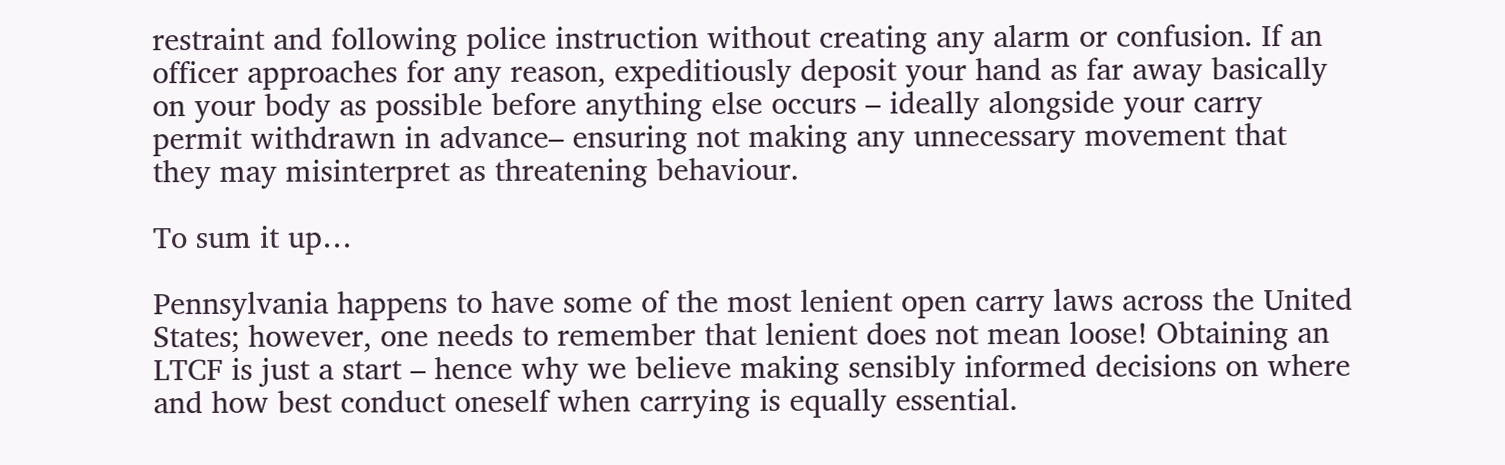restraint and following police instruction without creating any alarm or confusion. If an officer approaches for any reason, expeditiously deposit your hand as far away basically on your body as possible before anything else occurs – ideally alongside your carry permit withdrawn in advance– ensuring not making any unnecessary movement that they may misinterpret as threatening behaviour.

To sum it up…

Pennsylvania happens to have some of the most lenient open carry laws across the United States; however, one needs to remember that lenient does not mean loose! Obtaining an LTCF is just a start – hence why we believe making sensibly informed decisions on where and how best conduct oneself when carrying is equally essential.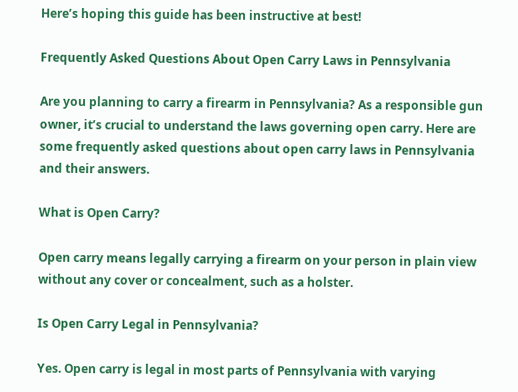Here’s hoping this guide has been instructive at best!

Frequently Asked Questions About Open Carry Laws in Pennsylvania

Are you planning to carry a firearm in Pennsylvania? As a responsible gun owner, it’s crucial to understand the laws governing open carry. Here are some frequently asked questions about open carry laws in Pennsylvania and their answers.

What is Open Carry?

Open carry means legally carrying a firearm on your person in plain view without any cover or concealment, such as a holster.

Is Open Carry Legal in Pennsylvania?

Yes. Open carry is legal in most parts of Pennsylvania with varying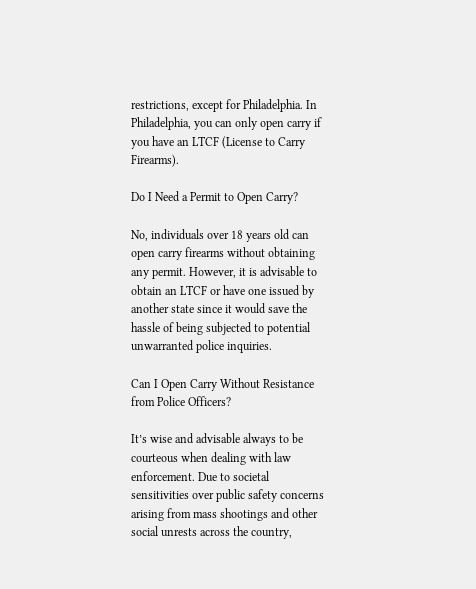restrictions, except for Philadelphia. In Philadelphia, you can only open carry if you have an LTCF (License to Carry Firearms).

Do I Need a Permit to Open Carry?

No, individuals over 18 years old can open carry firearms without obtaining any permit. However, it is advisable to obtain an LTCF or have one issued by another state since it would save the hassle of being subjected to potential unwarranted police inquiries.

Can I Open Carry Without Resistance from Police Officers?

It’s wise and advisable always to be courteous when dealing with law enforcement. Due to societal sensitivities over public safety concerns arising from mass shootings and other social unrests across the country,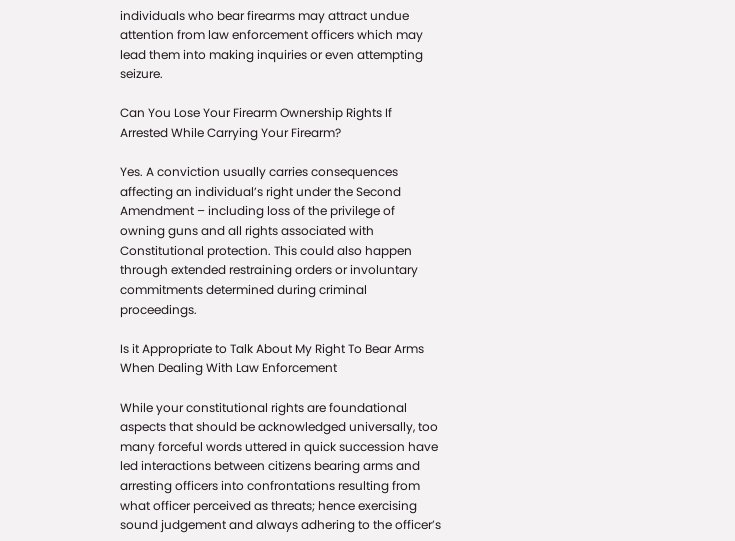individuals who bear firearms may attract undue attention from law enforcement officers which may lead them into making inquiries or even attempting seizure.

Can You Lose Your Firearm Ownership Rights If Arrested While Carrying Your Firearm?

Yes. A conviction usually carries consequences affecting an individual’s right under the Second Amendment – including loss of the privilege of owning guns and all rights associated with Constitutional protection. This could also happen through extended restraining orders or involuntary commitments determined during criminal proceedings.

Is it Appropriate to Talk About My Right To Bear Arms When Dealing With Law Enforcement

While your constitutional rights are foundational aspects that should be acknowledged universally, too many forceful words uttered in quick succession have led interactions between citizens bearing arms and arresting officers into confrontations resulting from what officer perceived as threats; hence exercising sound judgement and always adhering to the officer’s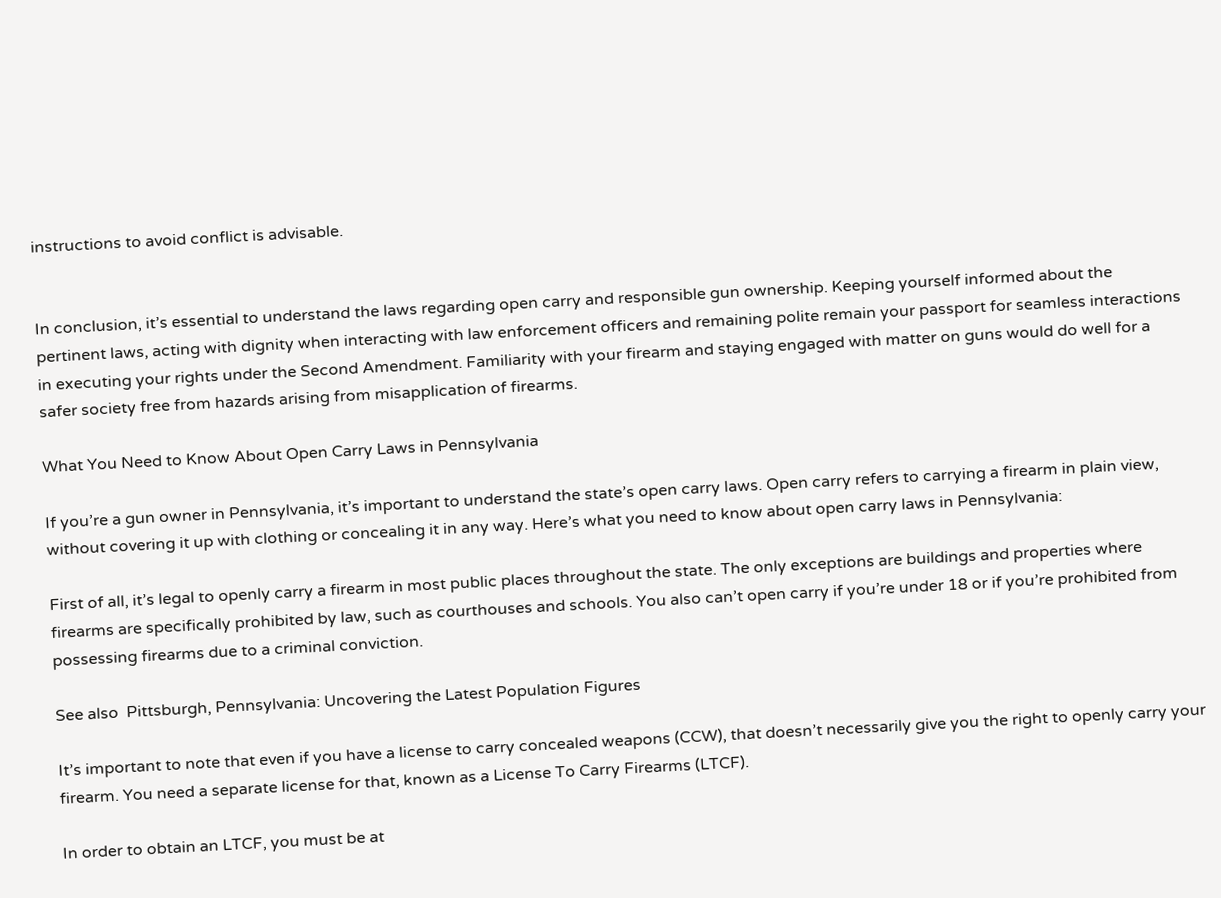instructions to avoid conflict is advisable.


In conclusion, it’s essential to understand the laws regarding open carry and responsible gun ownership. Keeping yourself informed about the pertinent laws, acting with dignity when interacting with law enforcement officers and remaining polite remain your passport for seamless interactions in executing your rights under the Second Amendment. Familiarity with your firearm and staying engaged with matter on guns would do well for a safer society free from hazards arising from misapplication of firearms.

What You Need to Know About Open Carry Laws in Pennsylvania

If you’re a gun owner in Pennsylvania, it’s important to understand the state’s open carry laws. Open carry refers to carrying a firearm in plain view, without covering it up with clothing or concealing it in any way. Here’s what you need to know about open carry laws in Pennsylvania:

First of all, it’s legal to openly carry a firearm in most public places throughout the state. The only exceptions are buildings and properties where firearms are specifically prohibited by law, such as courthouses and schools. You also can’t open carry if you’re under 18 or if you’re prohibited from possessing firearms due to a criminal conviction.

See also  Pittsburgh, Pennsylvania: Uncovering the Latest Population Figures

It’s important to note that even if you have a license to carry concealed weapons (CCW), that doesn’t necessarily give you the right to openly carry your firearm. You need a separate license for that, known as a License To Carry Firearms (LTCF).

In order to obtain an LTCF, you must be at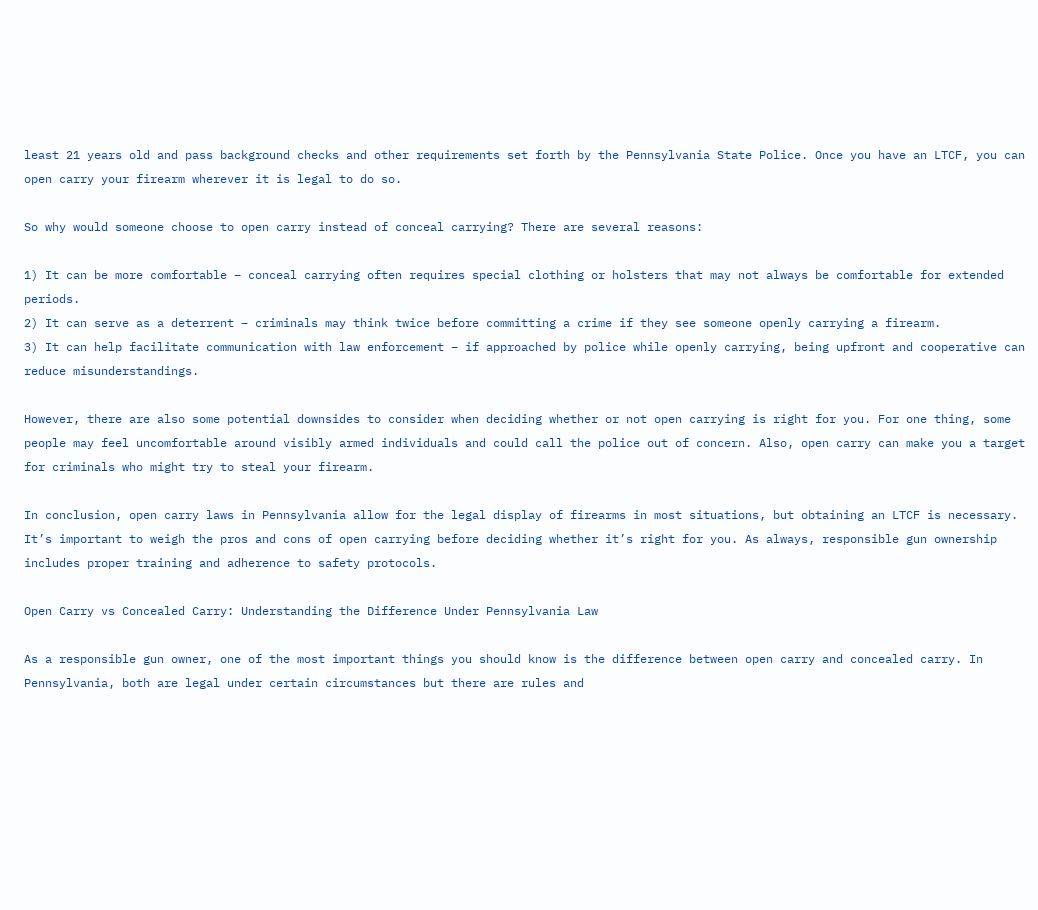least 21 years old and pass background checks and other requirements set forth by the Pennsylvania State Police. Once you have an LTCF, you can open carry your firearm wherever it is legal to do so.

So why would someone choose to open carry instead of conceal carrying? There are several reasons:

1) It can be more comfortable – conceal carrying often requires special clothing or holsters that may not always be comfortable for extended periods.
2) It can serve as a deterrent – criminals may think twice before committing a crime if they see someone openly carrying a firearm.
3) It can help facilitate communication with law enforcement – if approached by police while openly carrying, being upfront and cooperative can reduce misunderstandings.

However, there are also some potential downsides to consider when deciding whether or not open carrying is right for you. For one thing, some people may feel uncomfortable around visibly armed individuals and could call the police out of concern. Also, open carry can make you a target for criminals who might try to steal your firearm.

In conclusion, open carry laws in Pennsylvania allow for the legal display of firearms in most situations, but obtaining an LTCF is necessary. It’s important to weigh the pros and cons of open carrying before deciding whether it’s right for you. As always, responsible gun ownership includes proper training and adherence to safety protocols.

Open Carry vs Concealed Carry: Understanding the Difference Under Pennsylvania Law

As a responsible gun owner, one of the most important things you should know is the difference between open carry and concealed carry. In Pennsylvania, both are legal under certain circumstances but there are rules and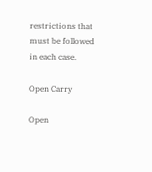restrictions that must be followed in each case.

Open Carry

Open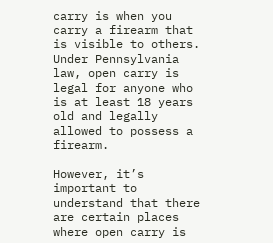carry is when you carry a firearm that is visible to others. Under Pennsylvania law, open carry is legal for anyone who is at least 18 years old and legally allowed to possess a firearm.

However, it’s important to understand that there are certain places where open carry is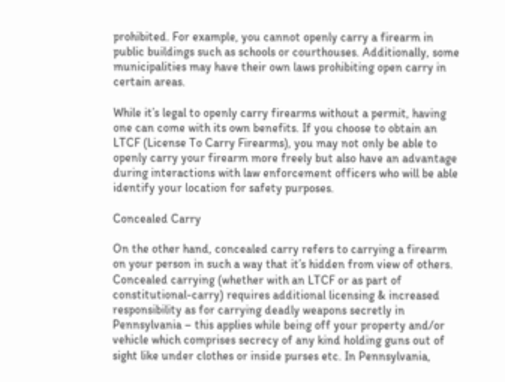prohibited. For example, you cannot openly carry a firearm in public buildings such as schools or courthouses. Additionally, some municipalities may have their own laws prohibiting open carry in certain areas.

While it’s legal to openly carry firearms without a permit, having one can come with its own benefits. If you choose to obtain an LTCF (License To Carry Firearms), you may not only be able to openly carry your firearm more freely but also have an advantage during interactions with law enforcement officers who will be able identify your location for safety purposes.

Concealed Carry

On the other hand, concealed carry refers to carrying a firearm on your person in such a way that it’s hidden from view of others. Concealed carrying (whether with an LTCF or as part of constitutional-carry) requires additional licensing & increased responsibility as for carrying deadly weapons secretly in Pennsylvania – this applies while being off your property and/or vehicle which comprises secrecy of any kind holding guns out of sight like under clothes or inside purses etc. In Pennsylvania,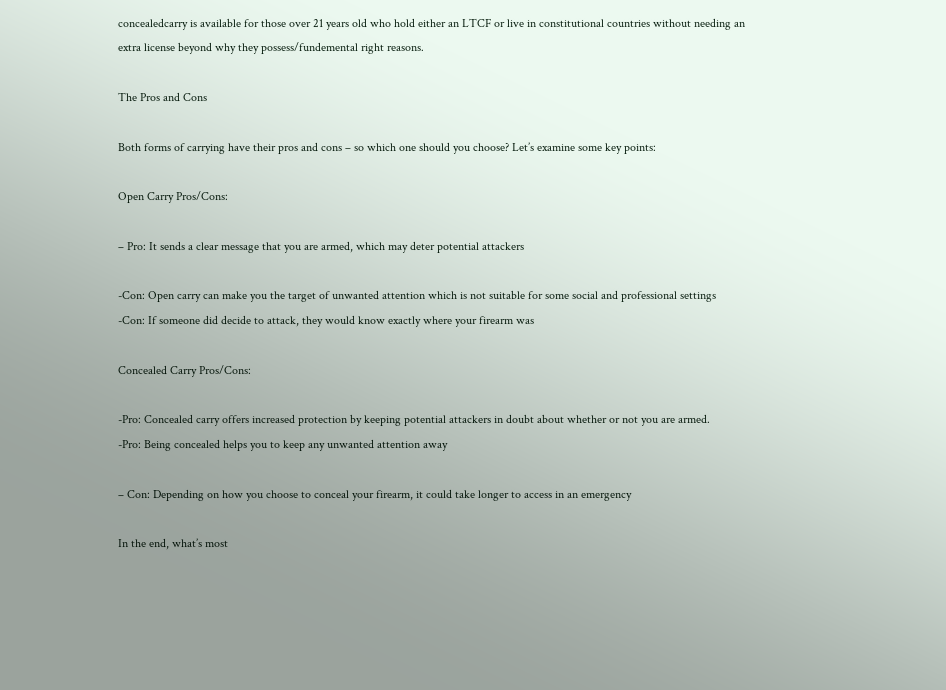concealedcarry is available for those over 21 years old who hold either an LTCF or live in constitutional countries without needing an extra license beyond why they possess/fundemental right reasons.

The Pros and Cons

Both forms of carrying have their pros and cons – so which one should you choose? Let’s examine some key points:

Open Carry Pros/Cons:

– Pro: It sends a clear message that you are armed, which may deter potential attackers

-Con: Open carry can make you the target of unwanted attention which is not suitable for some social and professional settings
-Con: If someone did decide to attack, they would know exactly where your firearm was

Concealed Carry Pros/Cons:

-Pro: Concealed carry offers increased protection by keeping potential attackers in doubt about whether or not you are armed.
-Pro: Being concealed helps you to keep any unwanted attention away

– Con: Depending on how you choose to conceal your firearm, it could take longer to access in an emergency

In the end, what’s most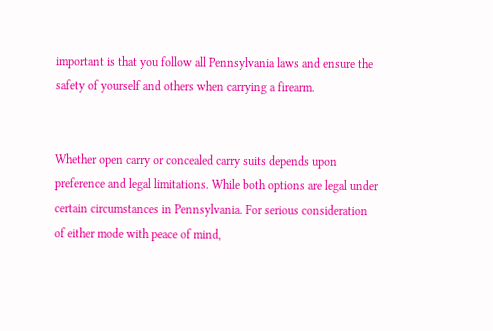important is that you follow all Pennsylvania laws and ensure the safety of yourself and others when carrying a firearm.


Whether open carry or concealed carry suits depends upon preference and legal limitations. While both options are legal under certain circumstances in Pennsylvania. For serious consideration of either mode with peace of mind,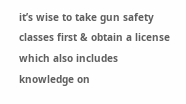it’s wise to take gun safety classes first & obtain a license which also includes knowledge on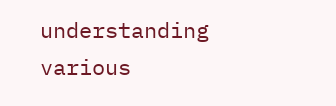understanding various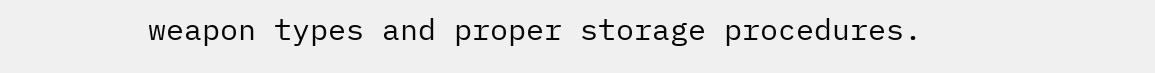weapon types and proper storage procedures.